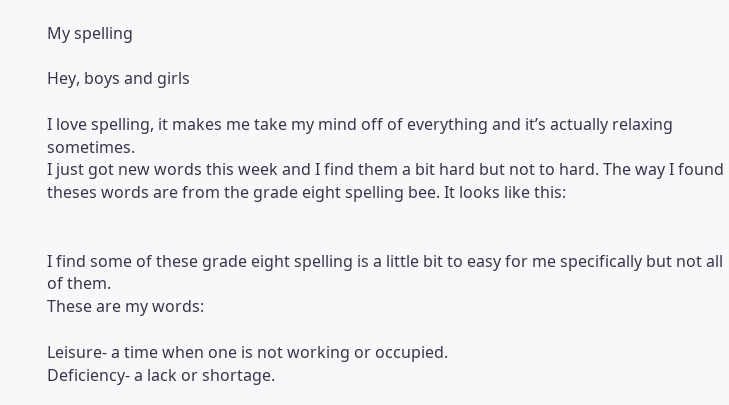My spelling

Hey, boys and girls

I love spelling, it makes me take my mind off of everything and it’s actually relaxing sometimes.
I just got new words this week and I find them a bit hard but not to hard. The way I found theses words are from the grade eight spelling bee. It looks like this:


I find some of these grade eight spelling is a little bit to easy for me specifically but not all of them.
These are my words:

Leisure- a time when one is not working or occupied.
Deficiency- a lack or shortage.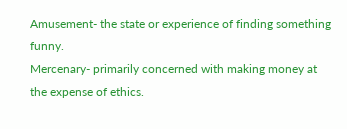Amusement- the state or experience of finding something funny.
Mercenary- primarily concerned with making money at the expense of ethics.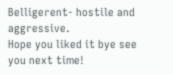Belligerent- hostile and aggressive.
Hope you liked it bye see you next time!